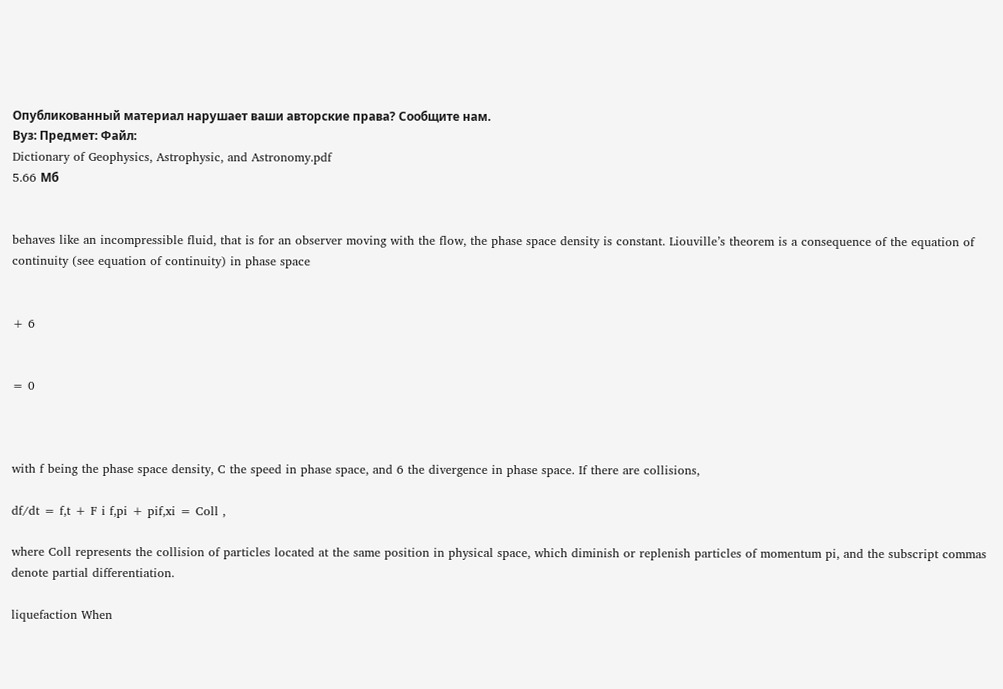Опубликованный материал нарушает ваши авторские права? Сообщите нам.
Вуз: Предмет: Файл:
Dictionary of Geophysics, Astrophysic, and Astronomy.pdf
5.66 Mб


behaves like an incompressible fluid, that is for an observer moving with the flow, the phase space density is constant. Liouville’s theorem is a consequence of the equation of continuity (see equation of continuity) in phase space


+ 6


= 0



with f being the phase space density, C the speed in phase space, and 6 the divergence in phase space. If there are collisions,

df/dt = f,t + F i f,pi + pif,xi = Coll ,

where Coll represents the collision of particles located at the same position in physical space, which diminish or replenish particles of momentum pi, and the subscript commas denote partial differentiation.

liquefaction When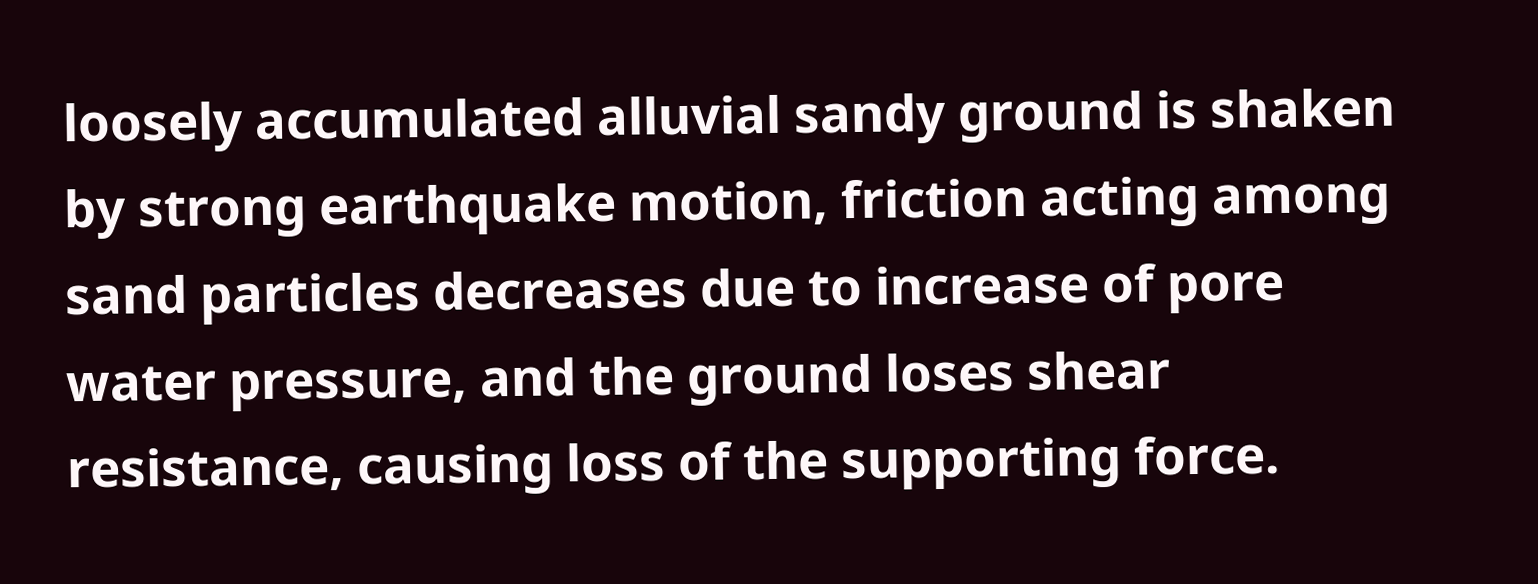loosely accumulated alluvial sandy ground is shaken by strong earthquake motion, friction acting among sand particles decreases due to increase of pore water pressure, and the ground loses shear resistance, causing loss of the supporting force.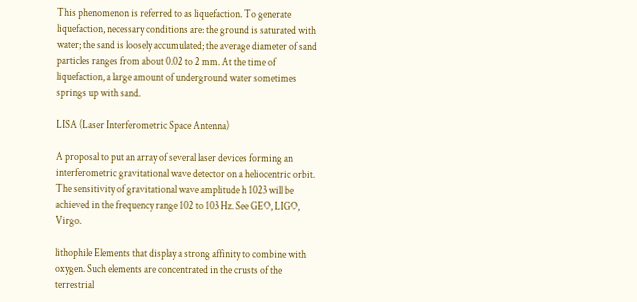This phenomenon is referred to as liquefaction. To generate liquefaction, necessary conditions are: the ground is saturated with water; the sand is loosely accumulated; the average diameter of sand particles ranges from about 0.02 to 2 mm. At the time of liquefaction, a large amount of underground water sometimes springs up with sand.

LISA (Laser Interferometric Space Antenna)

A proposal to put an array of several laser devices forming an interferometric gravitational wave detector on a heliocentric orbit. The sensitivity of gravitational wave amplitude h 1023 will be achieved in the frequency range 102 to 103 Hz. See GEO, LIGO, Virgo.

lithophile Elements that display a strong affinity to combine with oxygen. Such elements are concentrated in the crusts of the terrestrial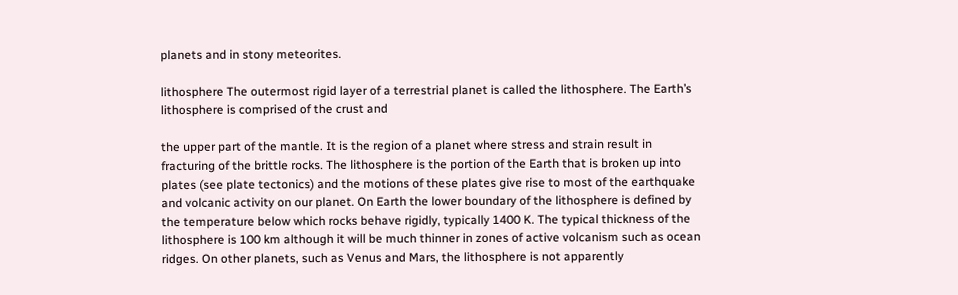planets and in stony meteorites.

lithosphere The outermost rigid layer of a terrestrial planet is called the lithosphere. The Earth’s lithosphere is comprised of the crust and

the upper part of the mantle. It is the region of a planet where stress and strain result in fracturing of the brittle rocks. The lithosphere is the portion of the Earth that is broken up into plates (see plate tectonics) and the motions of these plates give rise to most of the earthquake and volcanic activity on our planet. On Earth the lower boundary of the lithosphere is defined by the temperature below which rocks behave rigidly, typically 1400 K. The typical thickness of the lithosphere is 100 km although it will be much thinner in zones of active volcanism such as ocean ridges. On other planets, such as Venus and Mars, the lithosphere is not apparently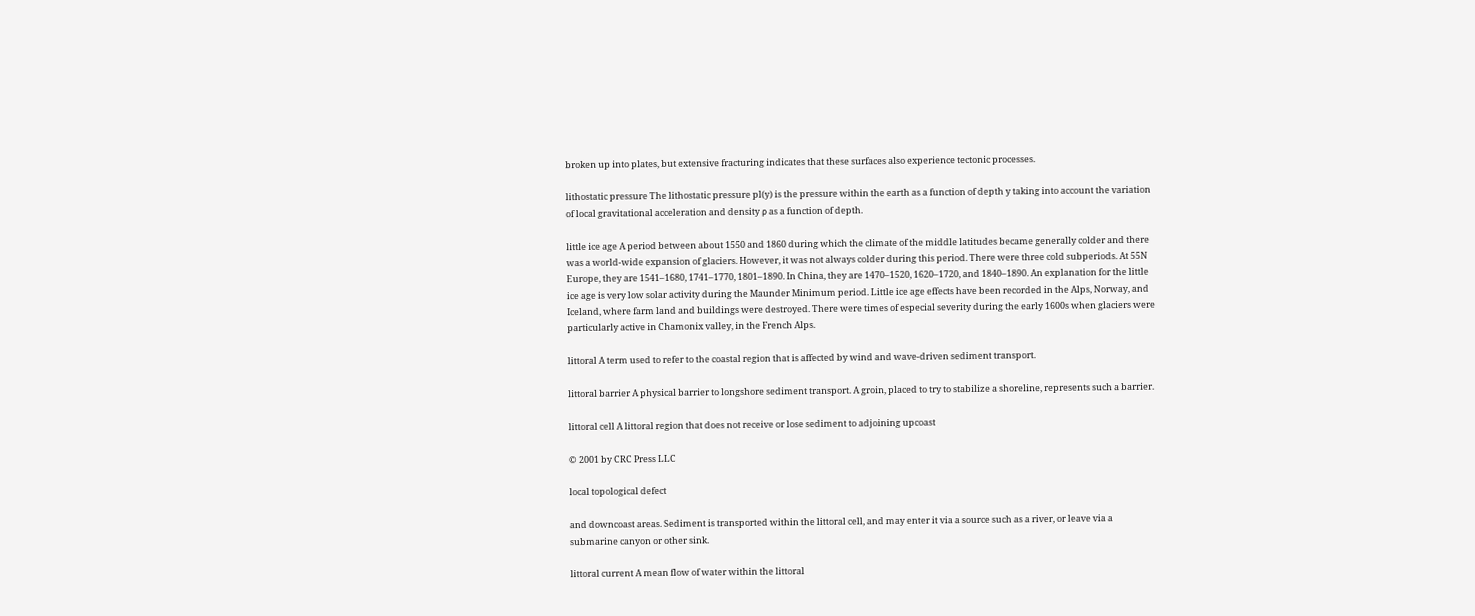broken up into plates, but extensive fracturing indicates that these surfaces also experience tectonic processes.

lithostatic pressure The lithostatic pressure pl(y) is the pressure within the earth as a function of depth y taking into account the variation of local gravitational acceleration and density ρ as a function of depth.

little ice age A period between about 1550 and 1860 during which the climate of the middle latitudes became generally colder and there was a world-wide expansion of glaciers. However, it was not always colder during this period. There were three cold subperiods. At 55N Europe, they are 1541–1680, 1741–1770, 1801–1890. In China, they are 1470–1520, 1620–1720, and 1840–1890. An explanation for the little ice age is very low solar activity during the Maunder Minimum period. Little ice age effects have been recorded in the Alps, Norway, and Iceland, where farm land and buildings were destroyed. There were times of especial severity during the early 1600s when glaciers were particularly active in Chamonix valley, in the French Alps.

littoral A term used to refer to the coastal region that is affected by wind and wave-driven sediment transport.

littoral barrier A physical barrier to longshore sediment transport. A groin, placed to try to stabilize a shoreline, represents such a barrier.

littoral cell A littoral region that does not receive or lose sediment to adjoining upcoast

© 2001 by CRC Press LLC

local topological defect

and downcoast areas. Sediment is transported within the littoral cell, and may enter it via a source such as a river, or leave via a submarine canyon or other sink.

littoral current A mean flow of water within the littoral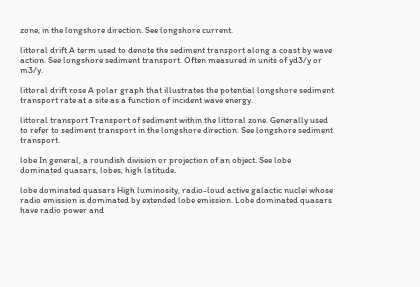zone, in the longshore direction. See longshore current.

littoral drift A term used to denote the sediment transport along a coast by wave action. See longshore sediment transport. Often measured in units of yd3/y or m3/y.

littoral drift rose A polar graph that illustrates the potential longshore sediment transport rate at a site as a function of incident wave energy.

littoral transport Transport of sediment within the littoral zone. Generally used to refer to sediment transport in the longshore direction. See longshore sediment transport.

lobe In general, a roundish division or projection of an object. See lobe dominated quasars, lobes, high latitude.

lobe dominated quasars High luminosity, radio-loud active galactic nuclei whose radio emission is dominated by extended lobe emission. Lobe dominated quasars have radio power and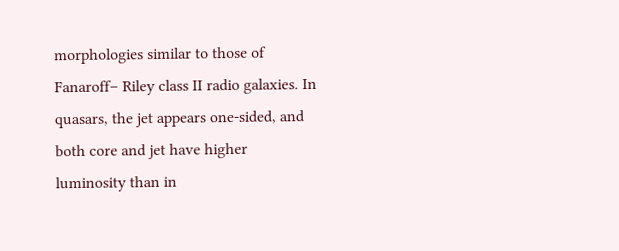morphologies similar to those of Fanaroff– Riley class II radio galaxies. In quasars, the jet appears one-sided, and both core and jet have higher luminosity than in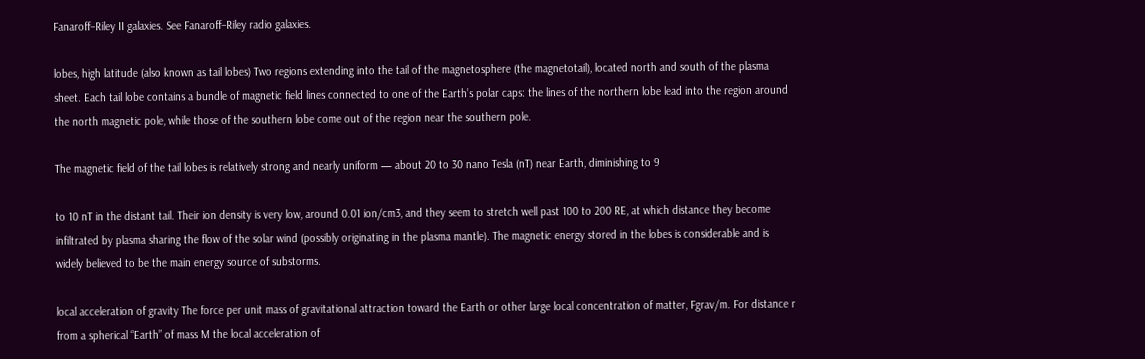Fanaroff–Riley II galaxies. See Fanaroff–Riley radio galaxies.

lobes, high latitude (also known as tail lobes) Two regions extending into the tail of the magnetosphere (the magnetotail), located north and south of the plasma sheet. Each tail lobe contains a bundle of magnetic field lines connected to one of the Earth’s polar caps: the lines of the northern lobe lead into the region around the north magnetic pole, while those of the southern lobe come out of the region near the southern pole.

The magnetic field of the tail lobes is relatively strong and nearly uniform — about 20 to 30 nano Tesla (nT) near Earth, diminishing to 9

to 10 nT in the distant tail. Their ion density is very low, around 0.01 ion/cm3, and they seem to stretch well past 100 to 200 RE, at which distance they become infiltrated by plasma sharing the flow of the solar wind (possibly originating in the plasma mantle). The magnetic energy stored in the lobes is considerable and is widely believed to be the main energy source of substorms.

local acceleration of gravity The force per unit mass of gravitational attraction toward the Earth or other large local concentration of matter, Fgrav/m. For distance r from a spherical “Earth” of mass M the local acceleration of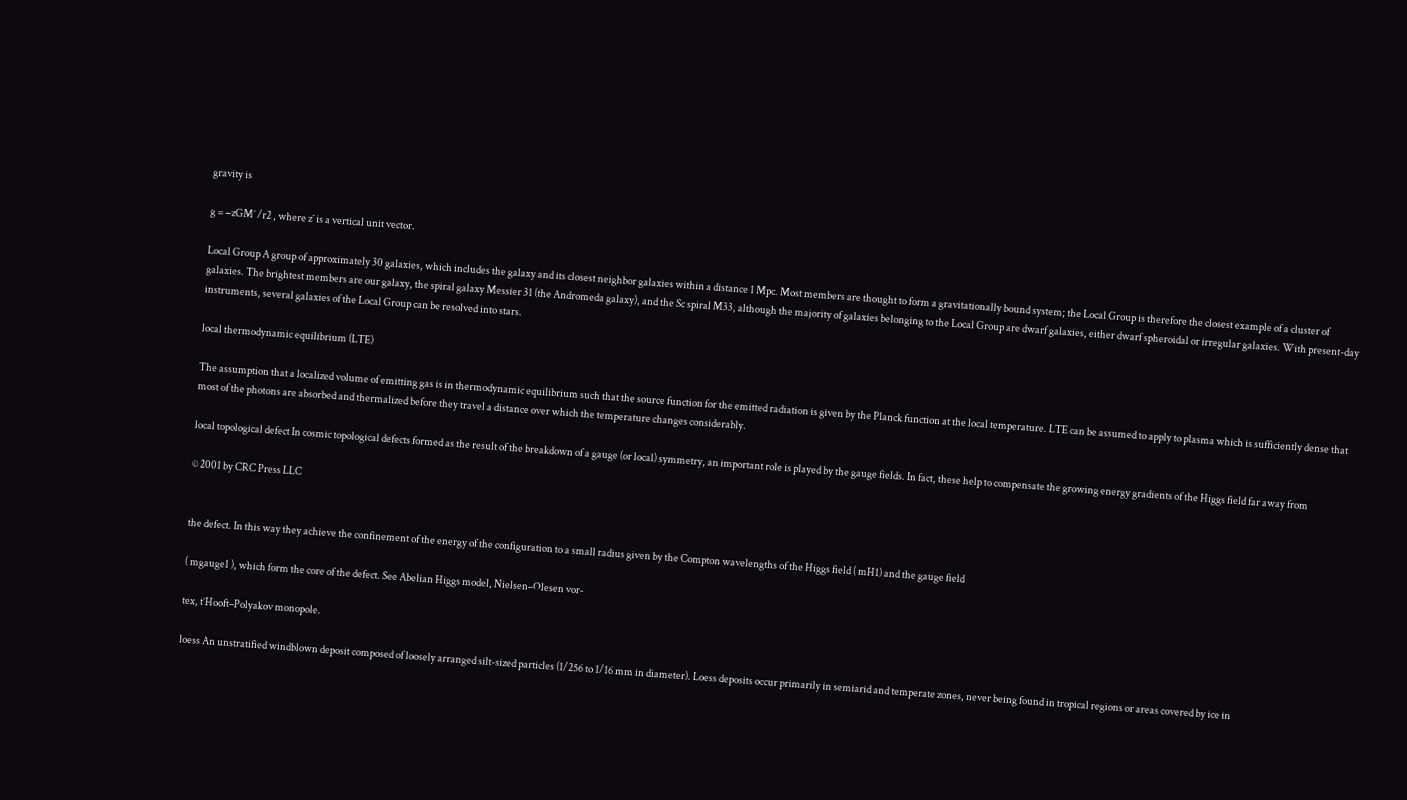gravity is

g = −zGMˆ /r2 , where zˆ is a vertical unit vector.

Local Group A group of approximately 30 galaxies, which includes the galaxy and its closest neighbor galaxies within a distance 1 Mpc. Most members are thought to form a gravitationally bound system; the Local Group is therefore the closest example of a cluster of galaxies. The brightest members are our galaxy, the spiral galaxy Messier 31 (the Andromeda galaxy), and the Sc spiral M33, although the majority of galaxies belonging to the Local Group are dwarf galaxies, either dwarf spheroidal or irregular galaxies. With present-day instruments, several galaxies of the Local Group can be resolved into stars.

local thermodynamic equilibrium (LTE)

The assumption that a localized volume of emitting gas is in thermodynamic equilibrium such that the source function for the emitted radiation is given by the Planck function at the local temperature. LTE can be assumed to apply to plasma which is sufficiently dense that most of the photons are absorbed and thermalized before they travel a distance over which the temperature changes considerably.

local topological defect In cosmic topological defects formed as the result of the breakdown of a gauge (or local) symmetry, an important role is played by the gauge fields. In fact, these help to compensate the growing energy gradients of the Higgs field far away from

© 2001 by CRC Press LLC


the defect. In this way they achieve the confinement of the energy of the configuration to a small radius given by the Compton wavelengths of the Higgs field ( mH1) and the gauge field

( mgauge1 ), which form the core of the defect. See Abelian Higgs model, Nielsen–Olesen vor-

tex, t’Hooft–Polyakov monopole.

loess An unstratified windblown deposit composed of loosely arranged silt-sized particles (1/256 to 1/16 mm in diameter). Loess deposits occur primarily in semiarid and temperate zones, never being found in tropical regions or areas covered by ice in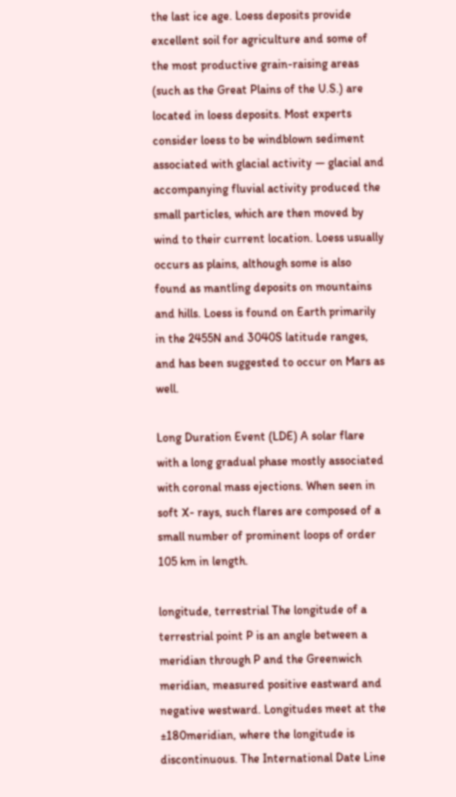the last ice age. Loess deposits provide excellent soil for agriculture and some of the most productive grain-raising areas (such as the Great Plains of the U.S.) are located in loess deposits. Most experts consider loess to be windblown sediment associated with glacial activity — glacial and accompanying fluvial activity produced the small particles, which are then moved by wind to their current location. Loess usually occurs as plains, although some is also found as mantling deposits on mountains and hills. Loess is found on Earth primarily in the 2455N and 3040S latitude ranges, and has been suggested to occur on Mars as well.

Long Duration Event (LDE) A solar flare with a long gradual phase mostly associated with coronal mass ejections. When seen in soft X- rays, such flares are composed of a small number of prominent loops of order 105 km in length.

longitude, terrestrial The longitude of a terrestrial point P is an angle between a meridian through P and the Greenwich meridian, measured positive eastward and negative westward. Longitudes meet at the ±180meridian, where the longitude is discontinuous. The International Date Line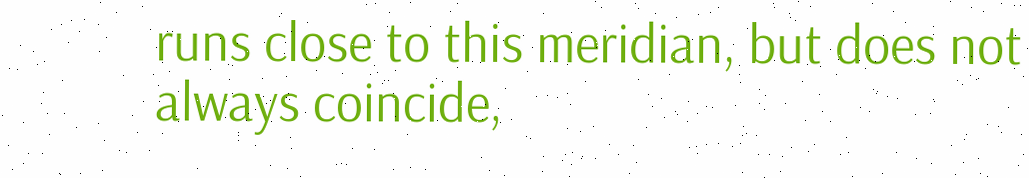runs close to this meridian, but does not always coincide,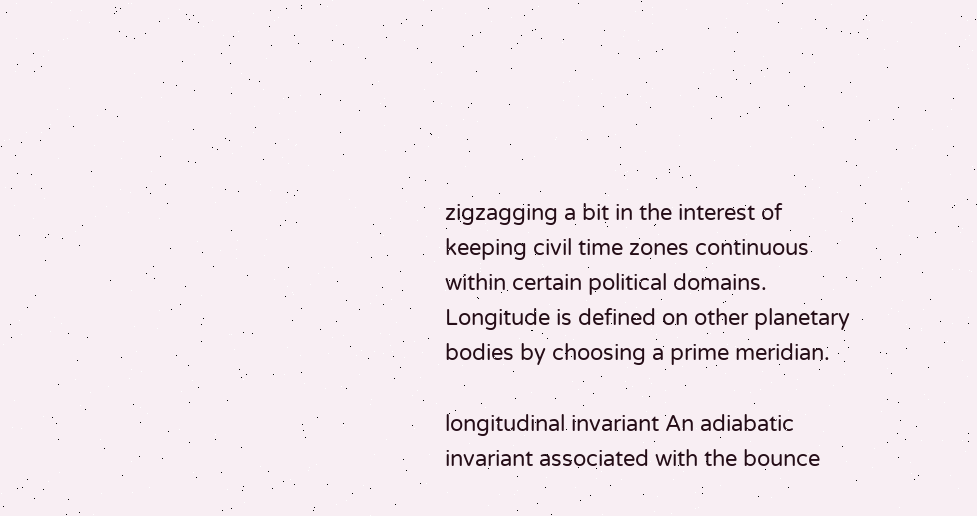zigzagging a bit in the interest of keeping civil time zones continuous within certain political domains. Longitude is defined on other planetary bodies by choosing a prime meridian.

longitudinal invariant An adiabatic invariant associated with the bounce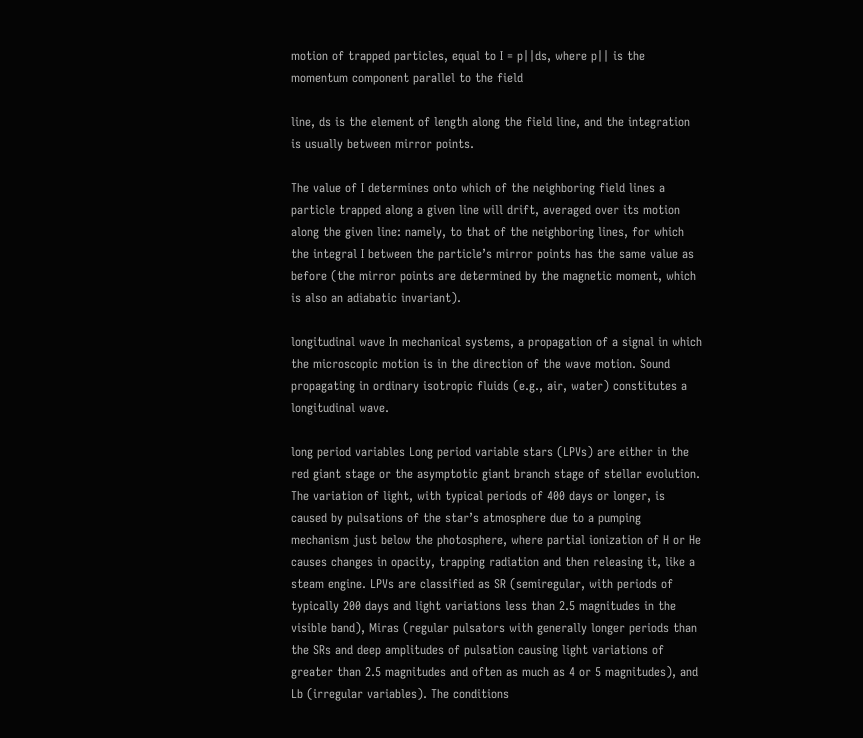motion of trapped particles, equal to I = p||ds, where p|| is the momentum component parallel to the field

line, ds is the element of length along the field line, and the integration is usually between mirror points.

The value of I determines onto which of the neighboring field lines a particle trapped along a given line will drift, averaged over its motion along the given line: namely, to that of the neighboring lines, for which the integral I between the particle’s mirror points has the same value as before (the mirror points are determined by the magnetic moment, which is also an adiabatic invariant).

longitudinal wave In mechanical systems, a propagation of a signal in which the microscopic motion is in the direction of the wave motion. Sound propagating in ordinary isotropic fluids (e.g., air, water) constitutes a longitudinal wave.

long period variables Long period variable stars (LPVs) are either in the red giant stage or the asymptotic giant branch stage of stellar evolution. The variation of light, with typical periods of 400 days or longer, is caused by pulsations of the star’s atmosphere due to a pumping mechanism just below the photosphere, where partial ionization of H or He causes changes in opacity, trapping radiation and then releasing it, like a steam engine. LPVs are classified as SR (semiregular, with periods of typically 200 days and light variations less than 2.5 magnitudes in the visible band), Miras (regular pulsators with generally longer periods than the SRs and deep amplitudes of pulsation causing light variations of greater than 2.5 magnitudes and often as much as 4 or 5 magnitudes), and Lb (irregular variables). The conditions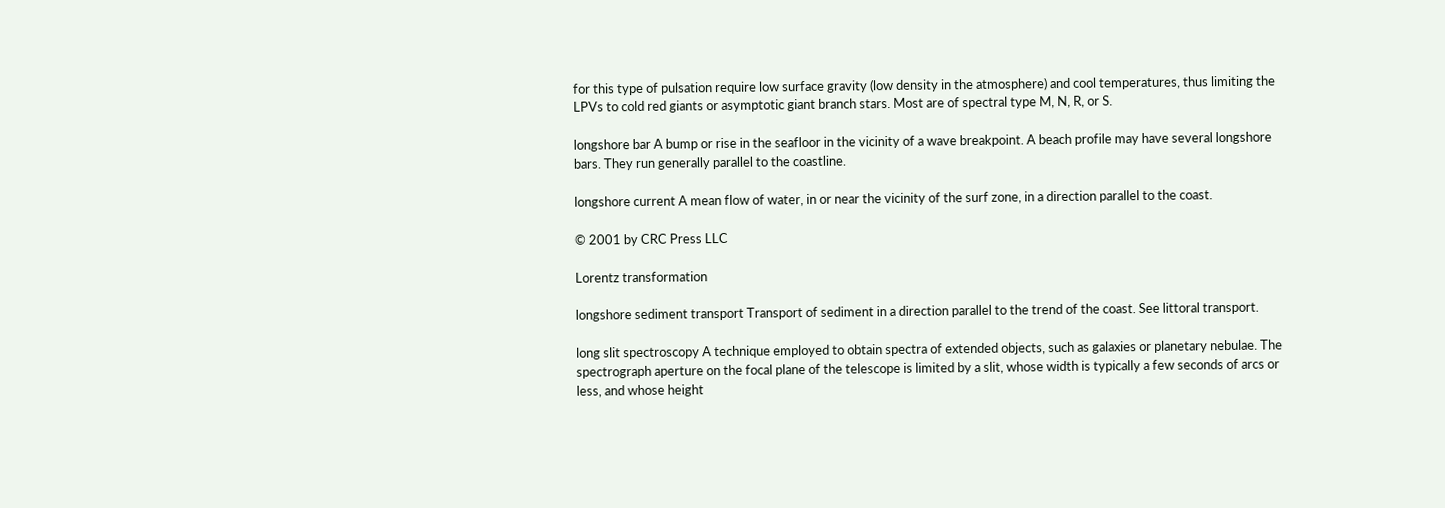for this type of pulsation require low surface gravity (low density in the atmosphere) and cool temperatures, thus limiting the LPVs to cold red giants or asymptotic giant branch stars. Most are of spectral type M, N, R, or S.

longshore bar A bump or rise in the seafloor in the vicinity of a wave breakpoint. A beach profile may have several longshore bars. They run generally parallel to the coastline.

longshore current A mean flow of water, in or near the vicinity of the surf zone, in a direction parallel to the coast.

© 2001 by CRC Press LLC

Lorentz transformation

longshore sediment transport Transport of sediment in a direction parallel to the trend of the coast. See littoral transport.

long slit spectroscopy A technique employed to obtain spectra of extended objects, such as galaxies or planetary nebulae. The spectrograph aperture on the focal plane of the telescope is limited by a slit, whose width is typically a few seconds of arcs or less, and whose height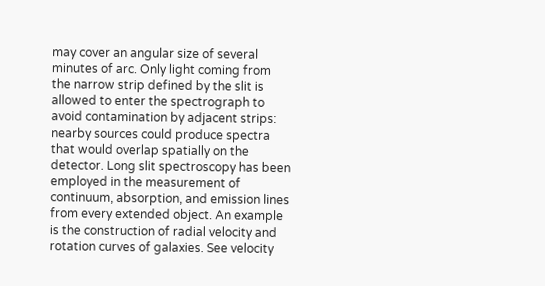may cover an angular size of several minutes of arc. Only light coming from the narrow strip defined by the slit is allowed to enter the spectrograph to avoid contamination by adjacent strips: nearby sources could produce spectra that would overlap spatially on the detector. Long slit spectroscopy has been employed in the measurement of continuum, absorption, and emission lines from every extended object. An example is the construction of radial velocity and rotation curves of galaxies. See velocity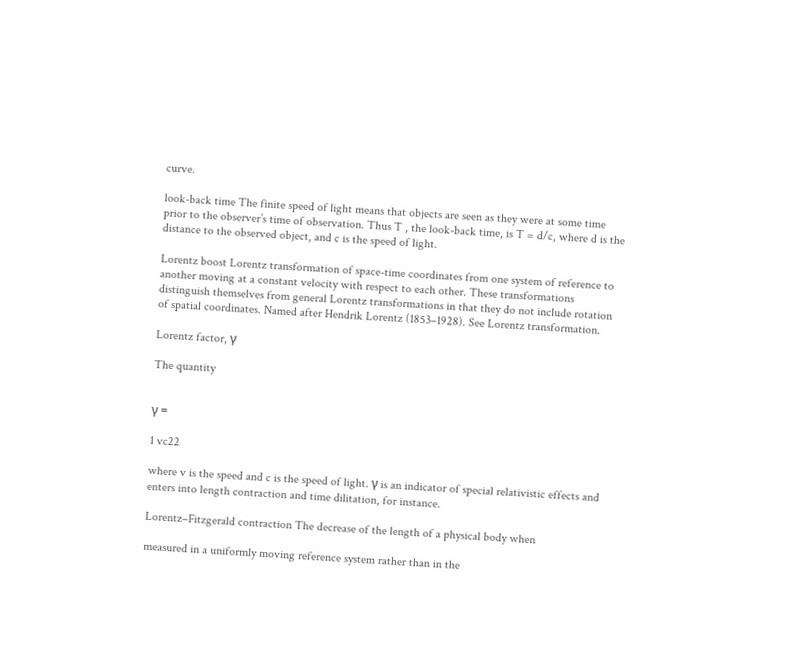curve.

look-back time The finite speed of light means that objects are seen as they were at some time prior to the observer’s time of observation. Thus T , the look-back time, is T = d/c, where d is the distance to the observed object, and c is the speed of light.

Lorentz boost Lorentz transformation of space-time coordinates from one system of reference to another moving at a constant velocity with respect to each other. These transformations distinguish themselves from general Lorentz transformations in that they do not include rotation of spatial coordinates. Named after Hendrik Lorentz (1853–1928). See Lorentz transformation.

Lorentz factor, γ

The quantity


γ =

1 vc22

where v is the speed and c is the speed of light. γ is an indicator of special relativistic effects and enters into length contraction and time dilitation, for instance.

Lorentz–Fitzgerald contraction The decrease of the length of a physical body when

measured in a uniformly moving reference system rather than in the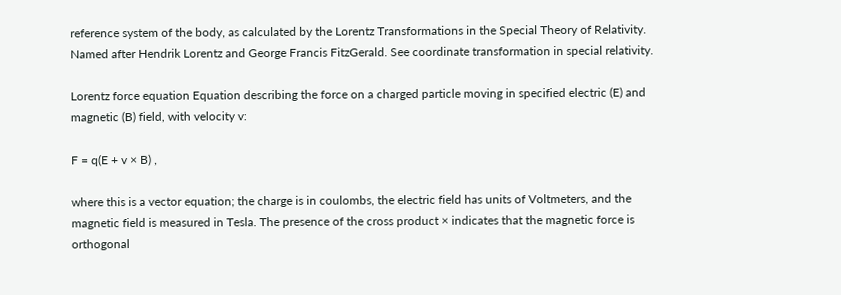reference system of the body, as calculated by the Lorentz Transformations in the Special Theory of Relativity. Named after Hendrik Lorentz and George Francis FitzGerald. See coordinate transformation in special relativity.

Lorentz force equation Equation describing the force on a charged particle moving in specified electric (E) and magnetic (B) field, with velocity v:

F = q(E + v × B) ,

where this is a vector equation; the charge is in coulombs, the electric field has units of Voltmeters, and the magnetic field is measured in Tesla. The presence of the cross product × indicates that the magnetic force is orthogonal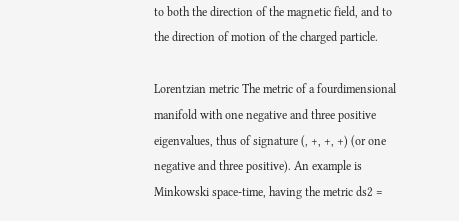to both the direction of the magnetic field, and to the direction of motion of the charged particle.

Lorentzian metric The metric of a fourdimensional manifold with one negative and three positive eigenvalues, thus of signature (, +, +, +) (or one negative and three positive). An example is Minkowski space-time, having the metric ds2 =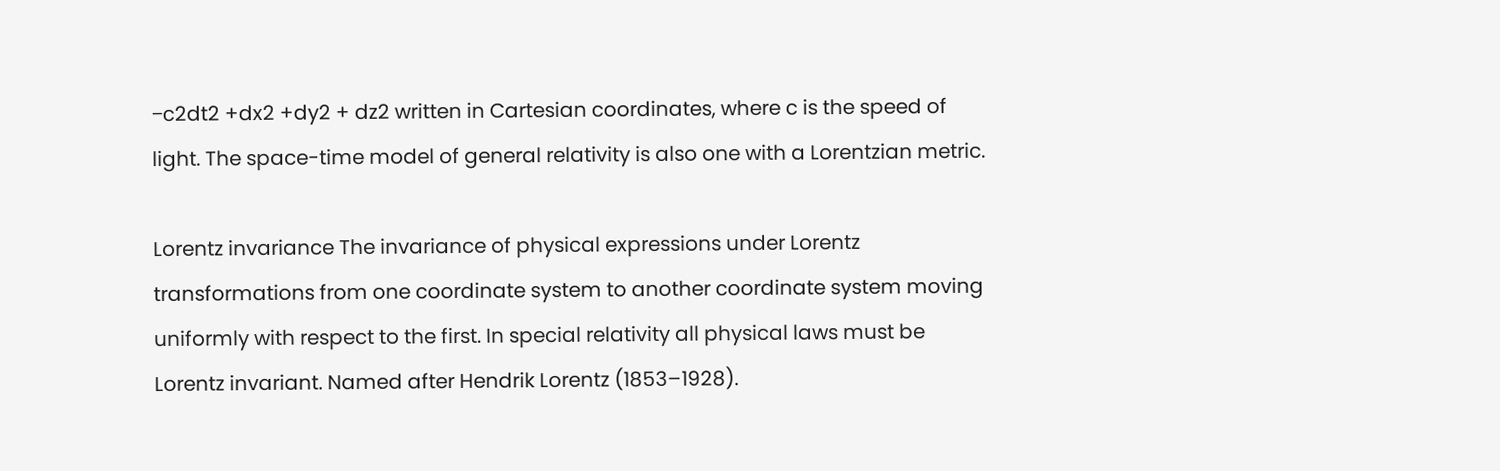−c2dt2 +dx2 +dy2 + dz2 written in Cartesian coordinates, where c is the speed of light. The space-time model of general relativity is also one with a Lorentzian metric.

Lorentz invariance The invariance of physical expressions under Lorentz transformations from one coordinate system to another coordinate system moving uniformly with respect to the first. In special relativity all physical laws must be Lorentz invariant. Named after Hendrik Lorentz (1853–1928).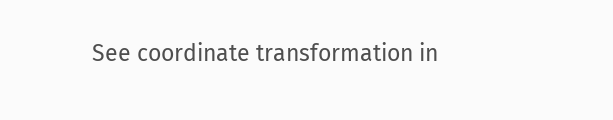See coordinate transformation in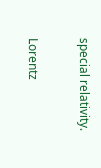special relativity.

Lorentz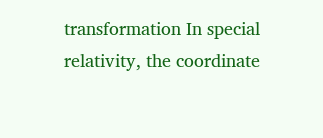transformation In special relativity, the coordinate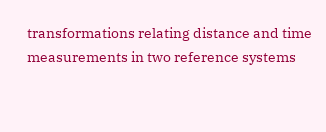transformations relating distance and time measurements in two reference systems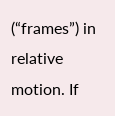(“frames”) in relative motion. If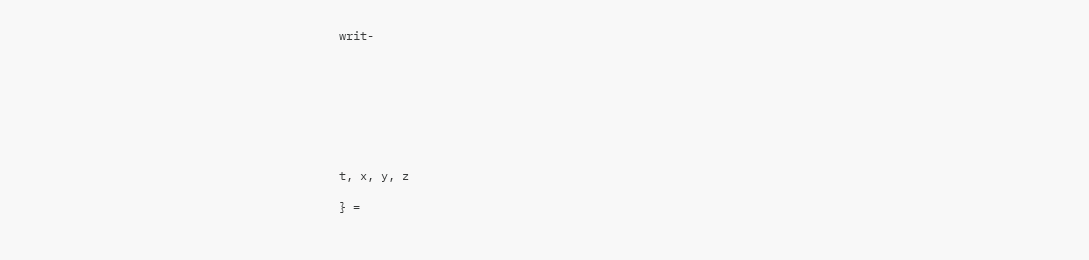writ-








t, x, y, z

} =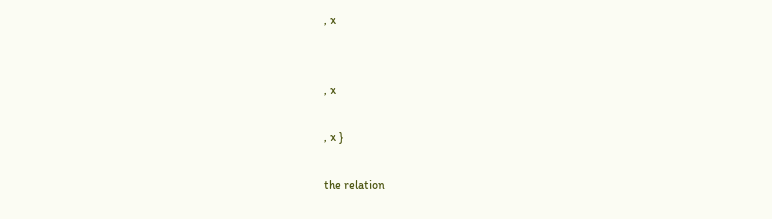, x


, x

, x }

the relation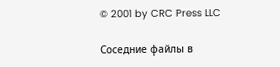© 2001 by CRC Press LLC

Соседние файлы в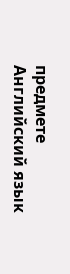предмете Английский язык